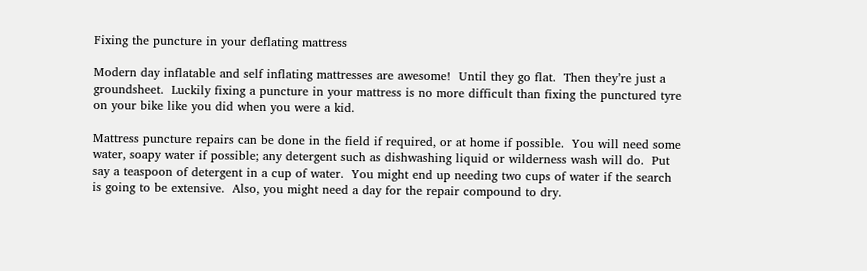Fixing the puncture in your deflating mattress

Modern day inflatable and self inflating mattresses are awesome!  Until they go flat.  Then they’re just a groundsheet.  Luckily fixing a puncture in your mattress is no more difficult than fixing the punctured tyre on your bike like you did when you were a kid.

Mattress puncture repairs can be done in the field if required, or at home if possible.  You will need some water, soapy water if possible; any detergent such as dishwashing liquid or wilderness wash will do.  Put say a teaspoon of detergent in a cup of water.  You might end up needing two cups of water if the search is going to be extensive.  Also, you might need a day for the repair compound to dry.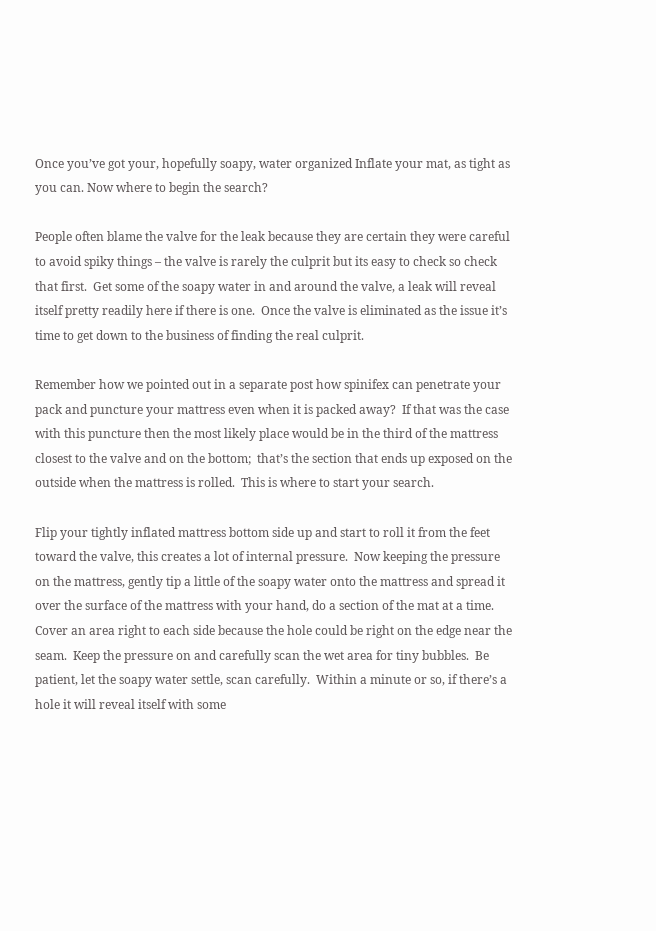Once you’ve got your, hopefully soapy, water organized Inflate your mat, as tight as you can. Now where to begin the search?

People often blame the valve for the leak because they are certain they were careful to avoid spiky things – the valve is rarely the culprit but its easy to check so check that first.  Get some of the soapy water in and around the valve, a leak will reveal itself pretty readily here if there is one.  Once the valve is eliminated as the issue it’s time to get down to the business of finding the real culprit.

Remember how we pointed out in a separate post how spinifex can penetrate your pack and puncture your mattress even when it is packed away?  If that was the case with this puncture then the most likely place would be in the third of the mattress closest to the valve and on the bottom;  that’s the section that ends up exposed on the outside when the mattress is rolled.  This is where to start your search.

Flip your tightly inflated mattress bottom side up and start to roll it from the feet toward the valve, this creates a lot of internal pressure.  Now keeping the pressure on the mattress, gently tip a little of the soapy water onto the mattress and spread it over the surface of the mattress with your hand, do a section of the mat at a time.  Cover an area right to each side because the hole could be right on the edge near the seam.  Keep the pressure on and carefully scan the wet area for tiny bubbles.  Be patient, let the soapy water settle, scan carefully.  Within a minute or so, if there’s a hole it will reveal itself with some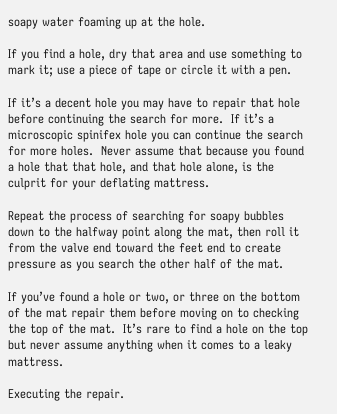soapy water foaming up at the hole.

If you find a hole, dry that area and use something to mark it; use a piece of tape or circle it with a pen.

If it’s a decent hole you may have to repair that hole before continuing the search for more.  If it’s a microscopic spinifex hole you can continue the search for more holes.  Never assume that because you found a hole that that hole, and that hole alone, is the culprit for your deflating mattress.

Repeat the process of searching for soapy bubbles down to the halfway point along the mat, then roll it from the valve end toward the feet end to create pressure as you search the other half of the mat.

If you’ve found a hole or two, or three on the bottom of the mat repair them before moving on to checking the top of the mat.  It’s rare to find a hole on the top but never assume anything when it comes to a leaky mattress.

Executing the repair.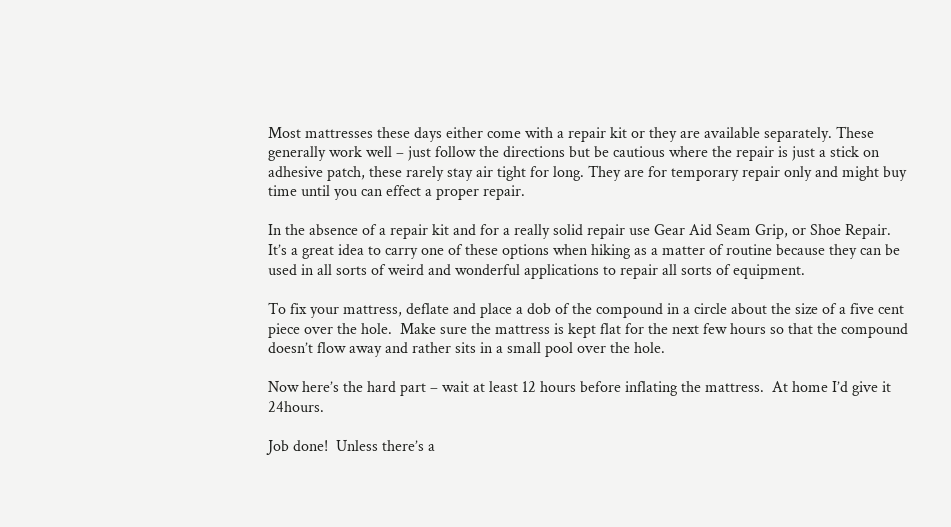Most mattresses these days either come with a repair kit or they are available separately. These generally work well – just follow the directions but be cautious where the repair is just a stick on adhesive patch, these rarely stay air tight for long. They are for temporary repair only and might buy time until you can effect a proper repair.

In the absence of a repair kit and for a really solid repair use Gear Aid Seam Grip, or Shoe Repair.  It’s a great idea to carry one of these options when hiking as a matter of routine because they can be used in all sorts of weird and wonderful applications to repair all sorts of equipment.

To fix your mattress, deflate and place a dob of the compound in a circle about the size of a five cent piece over the hole.  Make sure the mattress is kept flat for the next few hours so that the compound doesn’t flow away and rather sits in a small pool over the hole.

Now here’s the hard part – wait at least 12 hours before inflating the mattress.  At home I’d give it 24hours.

Job done!  Unless there’s a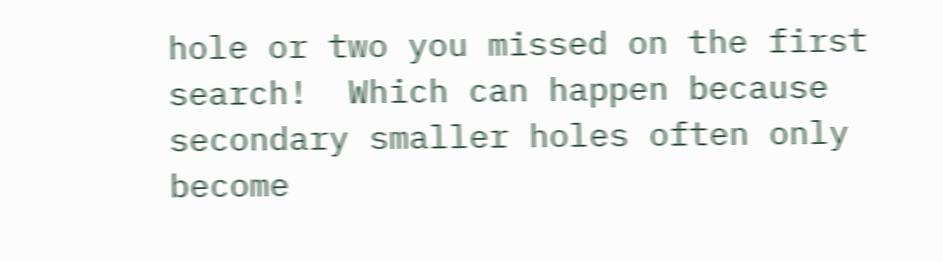hole or two you missed on the first search!  Which can happen because secondary smaller holes often only become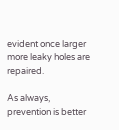evident once larger more leaky holes are repaired.

As always, prevention is better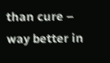than cure – way better in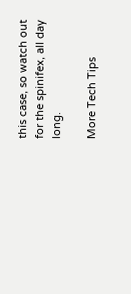this case, so watch out for the spinifex, all day long.

More Tech Tips